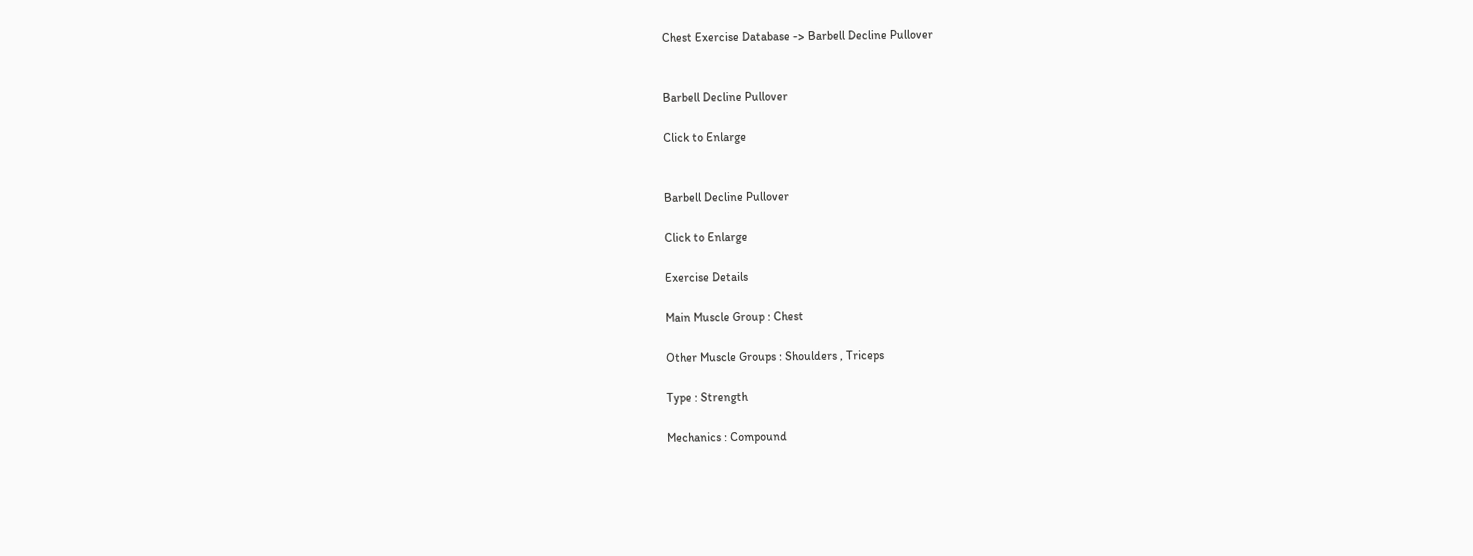Chest Exercise Database -> Barbell Decline Pullover


Barbell Decline Pullover

Click to Enlarge


Barbell Decline Pullover

Click to Enlarge

Exercise Details

Main Muscle Group : Chest

Other Muscle Groups : Shoulders , Triceps

Type : Strength

Mechanics : Compound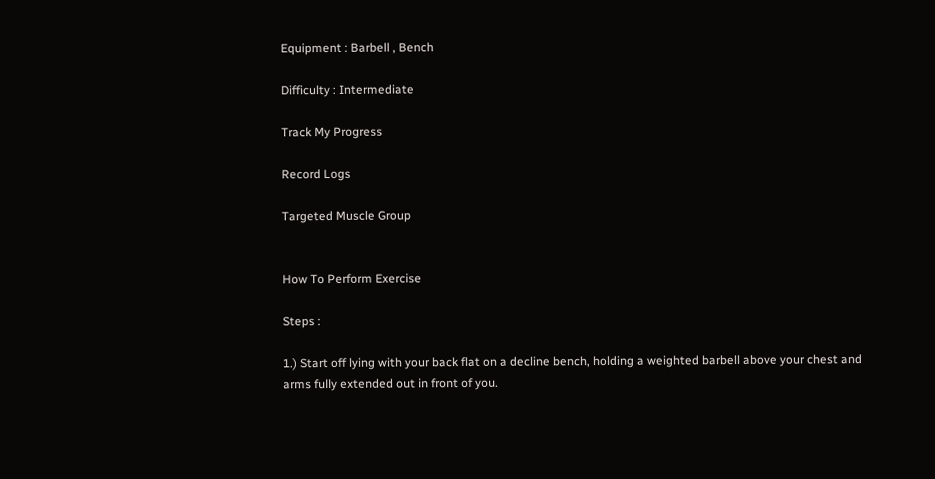Equipment : Barbell , Bench

Difficulty : Intermediate

Track My Progress

Record Logs

Targeted Muscle Group


How To Perform Exercise

Steps :

1.) Start off lying with your back flat on a decline bench, holding a weighted barbell above your chest and arms fully extended out in front of you.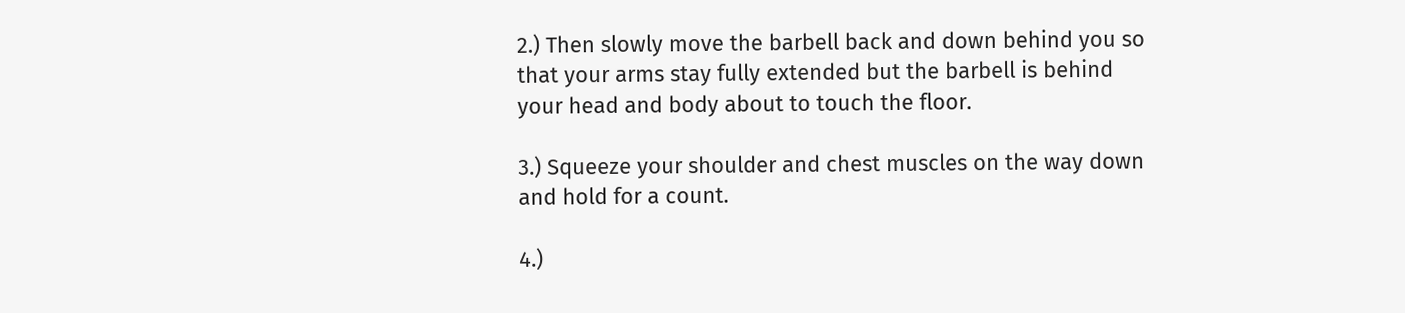2.) Then slowly move the barbell back and down behind you so that your arms stay fully extended but the barbell is behind your head and body about to touch the floor.

3.) Squeeze your shoulder and chest muscles on the way down and hold for a count.

4.)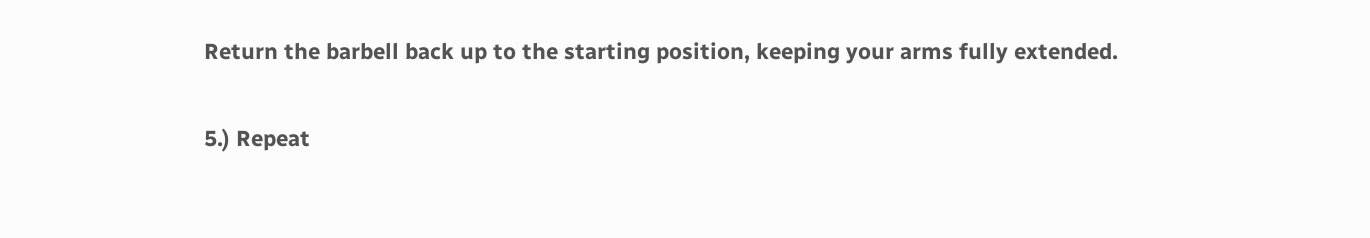Return the barbell back up to the starting position, keeping your arms fully extended.

5.) Repeat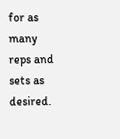for as many reps and sets as desired.